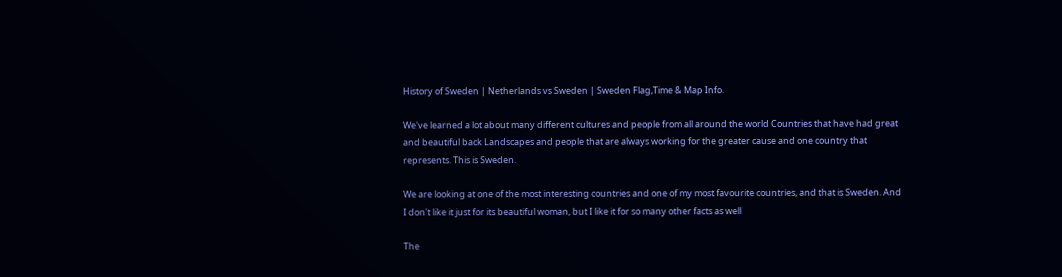History of Sweden | Netherlands vs Sweden | Sweden Flag,Time & Map Info.

We've learned a lot about many different cultures and people from all around the world Countries that have had great and beautiful back Landscapes and people that are always working for the greater cause and one country that represents. This is Sweden.

We are looking at one of the most interesting countries and one of my most favourite countries, and that is Sweden. And I don't like it just for its beautiful woman, but I like it for so many other facts as well

The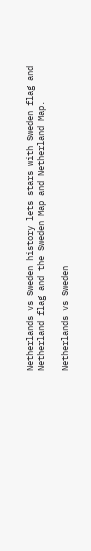Netherlands vs Sweden history lets stars with Sweden flag and Netherland flag and the Sweden Map and Netherland Map.

Netherlands vs Sweden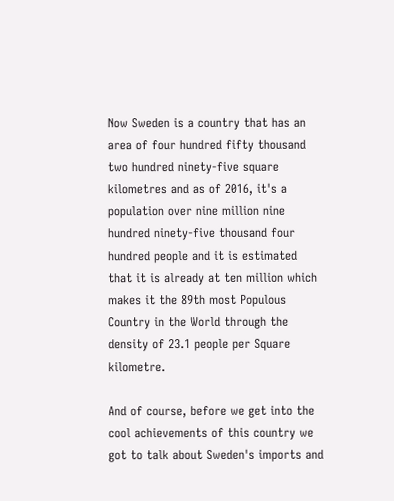Now Sweden is a country that has an area of four hundred fifty thousand two hundred ninety-five square kilometres and as of 2016, it's a population over nine million nine hundred ninety-five thousand four hundred people and it is estimated that it is already at ten million which makes it the 89th most Populous Country in the World through the density of 23.1 people per Square kilometre.

And of course, before we get into the cool achievements of this country we got to talk about Sweden's imports and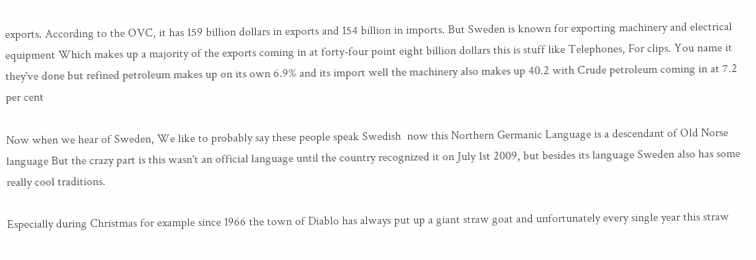exports. According to the OVC, it has 159 billion dollars in exports and 154 billion in imports. But Sweden is known for exporting machinery and electrical equipment Which makes up a majority of the exports coming in at forty-four point eight billion dollars this is stuff like Telephones, For clips. You name it they've done but refined petroleum makes up on its own 6.9% and its import well the machinery also makes up 40.2 with Crude petroleum coming in at 7.2 per cent

Now when we hear of Sweden, We like to probably say these people speak Swedish  now this Northern Germanic Language is a descendant of Old Norse language But the crazy part is this wasn't an official language until the country recognized it on July 1st 2009, but besides its language Sweden also has some really cool traditions.

Especially during Christmas for example since 1966 the town of Diablo has always put up a giant straw goat and unfortunately every single year this straw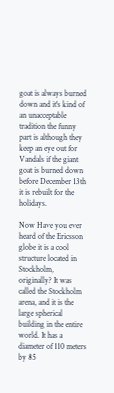goat is always burned down and it's kind of an unacceptable tradition the funny part is although they keep an eye out for Vandals if the giant goat is burned down before December 13th it is rebuilt for the holidays.

Now Have you ever heard of the Ericsson globe it is a cool structure located in Stockholm, originally? It was called the Stockholm arena, and it is the large spherical building in the entire world. It has a diameter of 110 meters by 85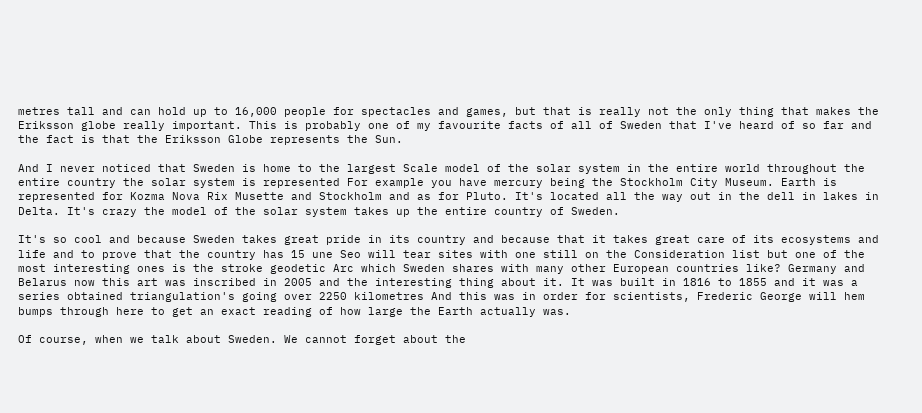metres tall and can hold up to 16,000 people for spectacles and games, but that is really not the only thing that makes the Eriksson globe really important. This is probably one of my favourite facts of all of Sweden that I've heard of so far and the fact is that the Eriksson Globe represents the Sun.

And I never noticed that Sweden is home to the largest Scale model of the solar system in the entire world throughout the entire country the solar system is represented For example you have mercury being the Stockholm City Museum. Earth is represented for Kozma Nova Rix Musette and Stockholm and as for Pluto. It's located all the way out in the dell in lakes in Delta. It's crazy the model of the solar system takes up the entire country of Sweden.

It's so cool and because Sweden takes great pride in its country and because that it takes great care of its ecosystems and life and to prove that the country has 15 une Seo will tear sites with one still on the Consideration list but one of the most interesting ones is the stroke geodetic Arc which Sweden shares with many other European countries like? Germany and Belarus now this art was inscribed in 2005 and the interesting thing about it. It was built in 1816 to 1855 and it was a series obtained triangulation's going over 2250 kilometres And this was in order for scientists, Frederic George will hem bumps through here to get an exact reading of how large the Earth actually was.

Of course, when we talk about Sweden. We cannot forget about the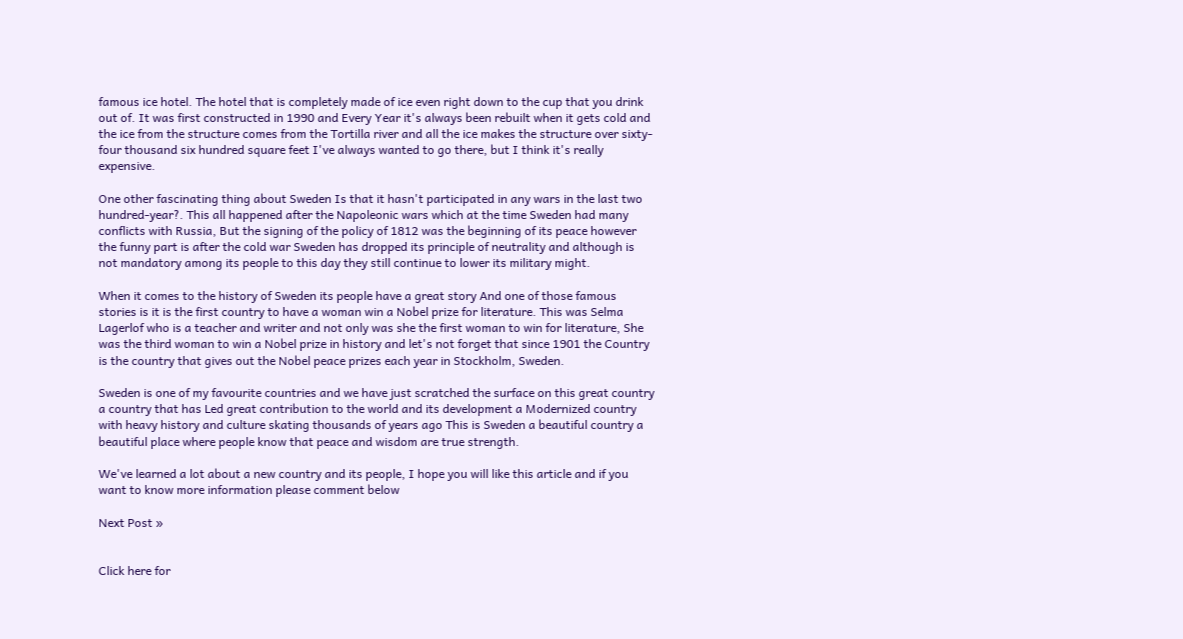famous ice hotel. The hotel that is completely made of ice even right down to the cup that you drink out of. It was first constructed in 1990 and Every Year it's always been rebuilt when it gets cold and the ice from the structure comes from the Tortilla river and all the ice makes the structure over sixty-four thousand six hundred square feet I've always wanted to go there, but I think it's really expensive.

One other fascinating thing about Sweden Is that it hasn't participated in any wars in the last two hundred-year?. This all happened after the Napoleonic wars which at the time Sweden had many conflicts with Russia, But the signing of the policy of 1812 was the beginning of its peace however the funny part is after the cold war Sweden has dropped its principle of neutrality and although is not mandatory among its people to this day they still continue to lower its military might.

When it comes to the history of Sweden its people have a great story And one of those famous stories is it is the first country to have a woman win a Nobel prize for literature. This was Selma Lagerlof who is a teacher and writer and not only was she the first woman to win for literature, She was the third woman to win a Nobel prize in history and let's not forget that since 1901 the Country is the country that gives out the Nobel peace prizes each year in Stockholm, Sweden.

Sweden is one of my favourite countries and we have just scratched the surface on this great country a country that has Led great contribution to the world and its development a Modernized country with heavy history and culture skating thousands of years ago This is Sweden a beautiful country a beautiful place where people know that peace and wisdom are true strength.

We've learned a lot about a new country and its people, I hope you will like this article and if you want to know more information please comment below

Next Post »


Click here for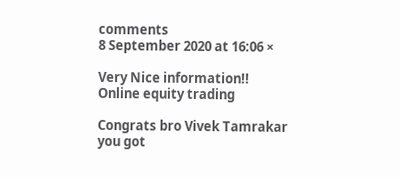comments
8 September 2020 at 16:06 ×

Very Nice information!!
Online equity trading

Congrats bro Vivek Tamrakar you got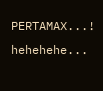PERTAMAX...! hehehehe...